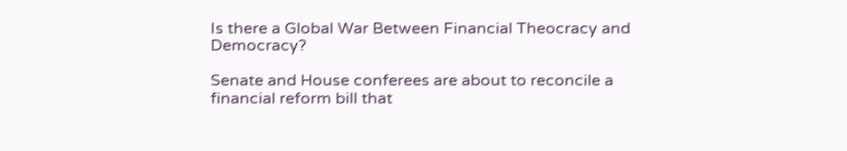Is there a Global War Between Financial Theocracy and Democracy?

Senate and House conferees are about to reconcile a financial reform bill that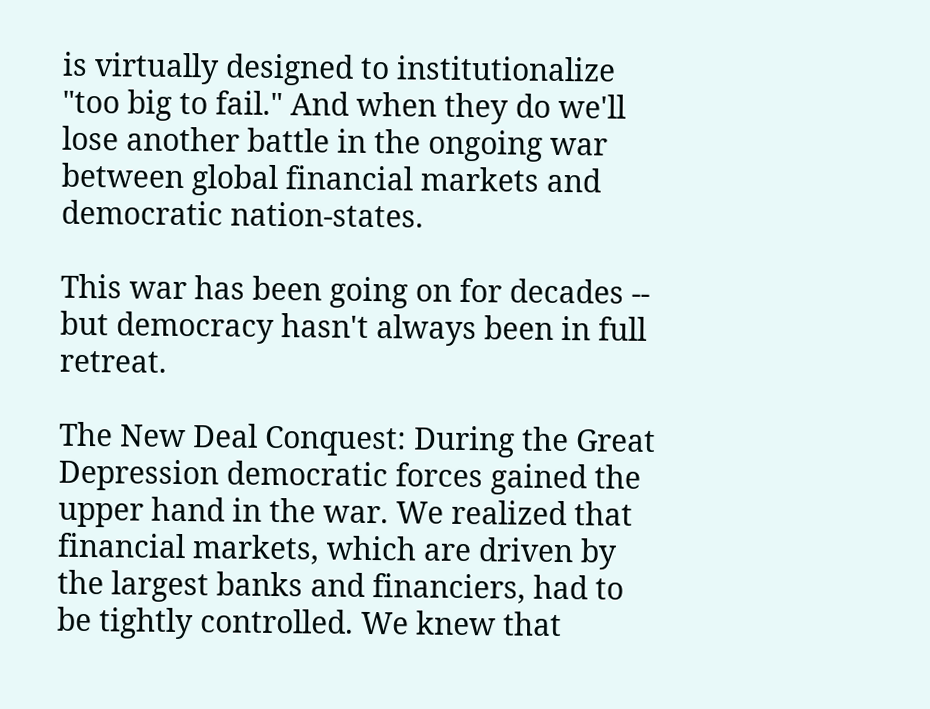is virtually designed to institutionalize "too big to fail." And when they do we'll lose another battle in the ongoing war between global financial markets and democratic nation-states.

This war has been going on for decades -- but democracy hasn't always been in full retreat.

The New Deal Conquest: During the Great Depression democratic forces gained the upper hand in the war. We realized that financial markets, which are driven by the largest banks and financiers, had to be tightly controlled. We knew that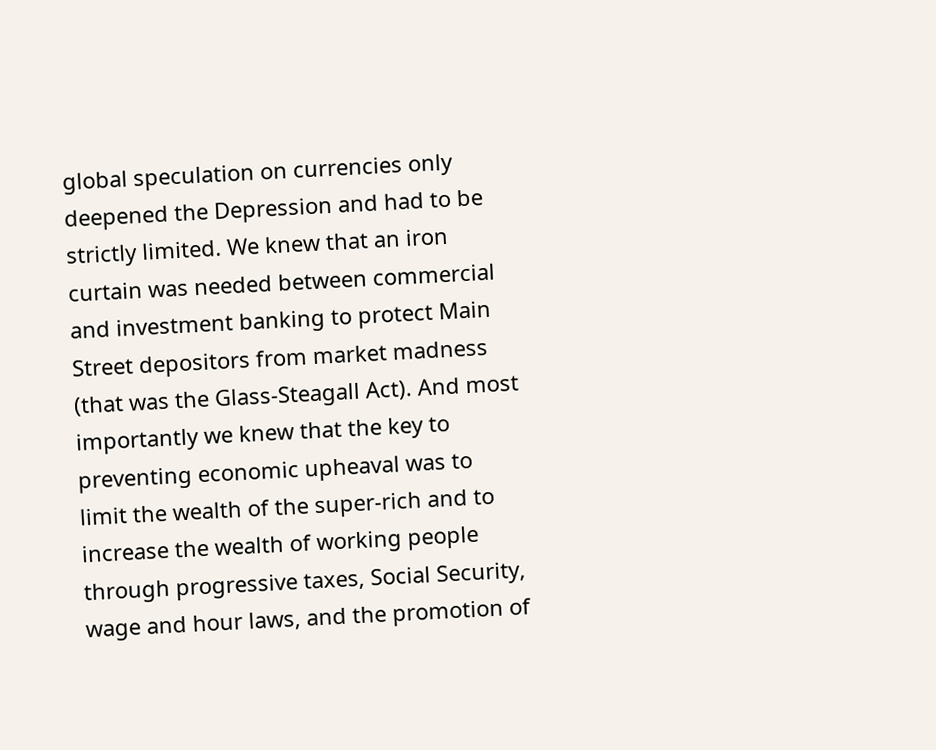global speculation on currencies only deepened the Depression and had to be strictly limited. We knew that an iron curtain was needed between commercial and investment banking to protect Main Street depositors from market madness (that was the Glass-Steagall Act). And most importantly we knew that the key to preventing economic upheaval was to limit the wealth of the super-rich and to increase the wealth of working people through progressive taxes, Social Security, wage and hour laws, and the promotion of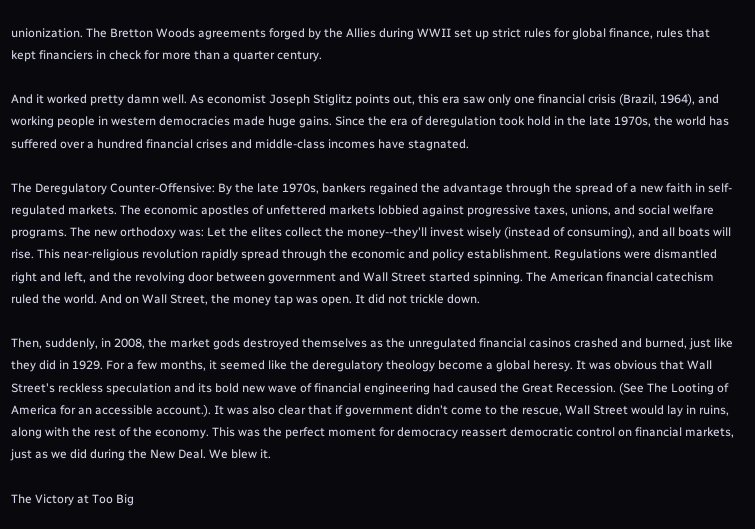unionization. The Bretton Woods agreements forged by the Allies during WWII set up strict rules for global finance, rules that kept financiers in check for more than a quarter century.

And it worked pretty damn well. As economist Joseph Stiglitz points out, this era saw only one financial crisis (Brazil, 1964), and working people in western democracies made huge gains. Since the era of deregulation took hold in the late 1970s, the world has suffered over a hundred financial crises and middle-class incomes have stagnated.

The Deregulatory Counter-Offensive: By the late 1970s, bankers regained the advantage through the spread of a new faith in self-regulated markets. The economic apostles of unfettered markets lobbied against progressive taxes, unions, and social welfare programs. The new orthodoxy was: Let the elites collect the money--they'll invest wisely (instead of consuming), and all boats will rise. This near-religious revolution rapidly spread through the economic and policy establishment. Regulations were dismantled right and left, and the revolving door between government and Wall Street started spinning. The American financial catechism ruled the world. And on Wall Street, the money tap was open. It did not trickle down.

Then, suddenly, in 2008, the market gods destroyed themselves as the unregulated financial casinos crashed and burned, just like they did in 1929. For a few months, it seemed like the deregulatory theology become a global heresy. It was obvious that Wall Street's reckless speculation and its bold new wave of financial engineering had caused the Great Recession. (See The Looting of America for an accessible account.). It was also clear that if government didn't come to the rescue, Wall Street would lay in ruins, along with the rest of the economy. This was the perfect moment for democracy reassert democratic control on financial markets, just as we did during the New Deal. We blew it.

The Victory at Too Big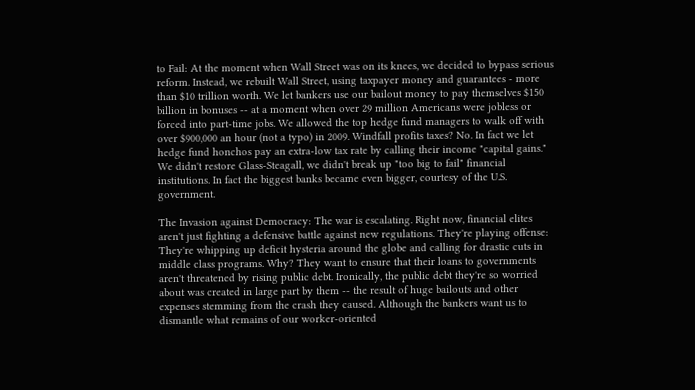to Fail: At the moment when Wall Street was on its knees, we decided to bypass serious reform. Instead, we rebuilt Wall Street, using taxpayer money and guarantees - more than $10 trillion worth. We let bankers use our bailout money to pay themselves $150 billion in bonuses -- at a moment when over 29 million Americans were jobless or forced into part-time jobs. We allowed the top hedge fund managers to walk off with over $900,000 an hour (not a typo) in 2009. Windfall profits taxes? No. In fact we let hedge fund honchos pay an extra-low tax rate by calling their income "capital gains." We didn't restore Glass-Steagall, we didn't break up "too big to fail" financial institutions. In fact the biggest banks became even bigger, courtesy of the U.S. government.

The Invasion against Democracy: The war is escalating. Right now, financial elites aren't just fighting a defensive battle against new regulations. They're playing offense: They're whipping up deficit hysteria around the globe and calling for drastic cuts in middle class programs. Why? They want to ensure that their loans to governments aren't threatened by rising public debt. Ironically, the public debt they're so worried about was created in large part by them -- the result of huge bailouts and other expenses stemming from the crash they caused. Although the bankers want us to dismantle what remains of our worker-oriented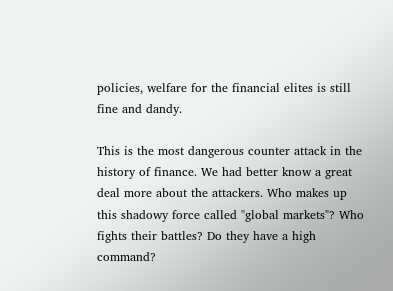policies, welfare for the financial elites is still fine and dandy.

This is the most dangerous counter attack in the history of finance. We had better know a great deal more about the attackers. Who makes up this shadowy force called "global markets"? Who fights their battles? Do they have a high command?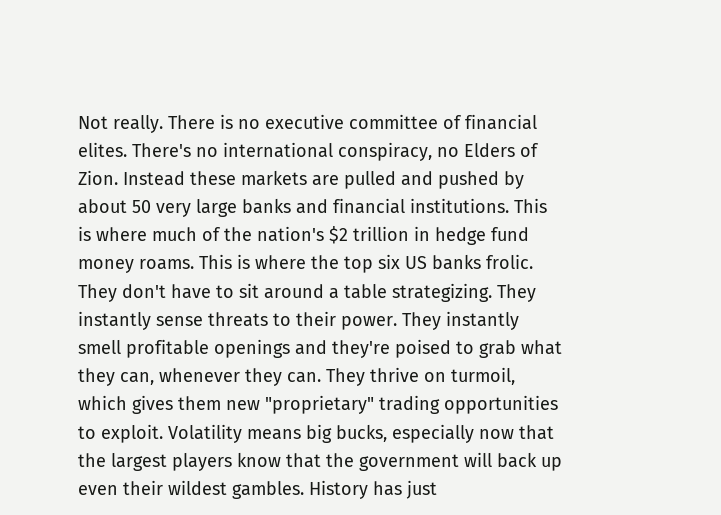Not really. There is no executive committee of financial elites. There's no international conspiracy, no Elders of Zion. Instead these markets are pulled and pushed by about 50 very large banks and financial institutions. This is where much of the nation's $2 trillion in hedge fund money roams. This is where the top six US banks frolic. They don't have to sit around a table strategizing. They instantly sense threats to their power. They instantly smell profitable openings and they're poised to grab what they can, whenever they can. They thrive on turmoil, which gives them new "proprietary" trading opportunities to exploit. Volatility means big bucks, especially now that the largest players know that the government will back up even their wildest gambles. History has just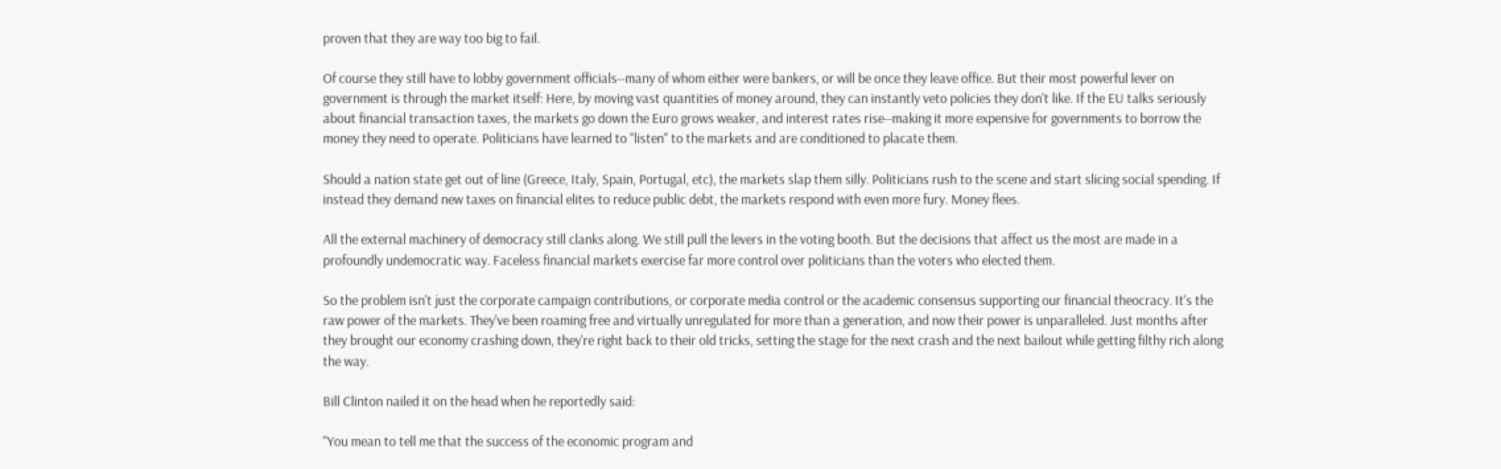proven that they are way too big to fail.

Of course they still have to lobby government officials--many of whom either were bankers, or will be once they leave office. But their most powerful lever on government is through the market itself: Here, by moving vast quantities of money around, they can instantly veto policies they don't like. If the EU talks seriously about financial transaction taxes, the markets go down the Euro grows weaker, and interest rates rise--making it more expensive for governments to borrow the money they need to operate. Politicians have learned to "listen" to the markets and are conditioned to placate them.

Should a nation state get out of line (Greece, Italy, Spain, Portugal, etc), the markets slap them silly. Politicians rush to the scene and start slicing social spending. If instead they demand new taxes on financial elites to reduce public debt, the markets respond with even more fury. Money flees.

All the external machinery of democracy still clanks along. We still pull the levers in the voting booth. But the decisions that affect us the most are made in a profoundly undemocratic way. Faceless financial markets exercise far more control over politicians than the voters who elected them.

So the problem isn't just the corporate campaign contributions, or corporate media control or the academic consensus supporting our financial theocracy. It's the raw power of the markets. They've been roaming free and virtually unregulated for more than a generation, and now their power is unparalleled. Just months after they brought our economy crashing down, they're right back to their old tricks, setting the stage for the next crash and the next bailout while getting filthy rich along the way.

Bill Clinton nailed it on the head when he reportedly said:

"You mean to tell me that the success of the economic program and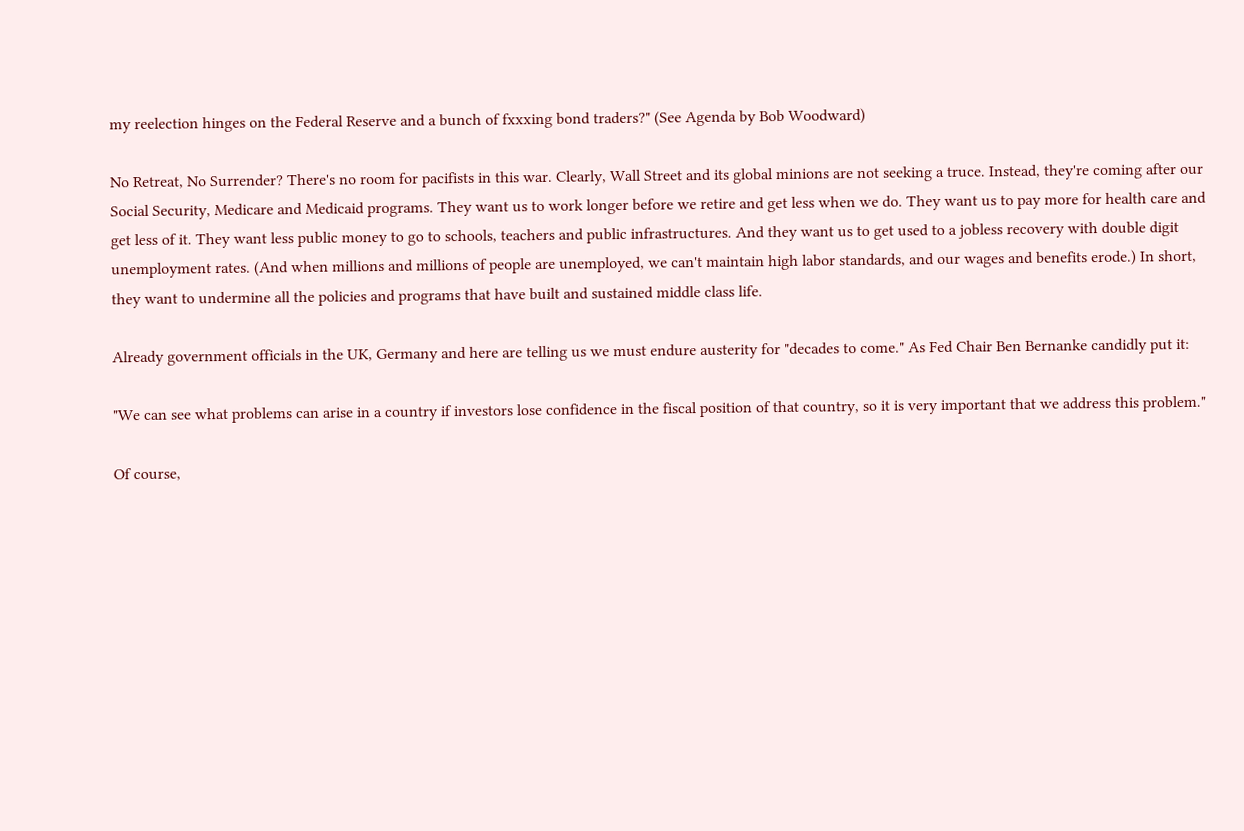my reelection hinges on the Federal Reserve and a bunch of fxxxing bond traders?" (See Agenda by Bob Woodward)

No Retreat, No Surrender? There's no room for pacifists in this war. Clearly, Wall Street and its global minions are not seeking a truce. Instead, they're coming after our Social Security, Medicare and Medicaid programs. They want us to work longer before we retire and get less when we do. They want us to pay more for health care and get less of it. They want less public money to go to schools, teachers and public infrastructures. And they want us to get used to a jobless recovery with double digit unemployment rates. (And when millions and millions of people are unemployed, we can't maintain high labor standards, and our wages and benefits erode.) In short, they want to undermine all the policies and programs that have built and sustained middle class life.

Already government officials in the UK, Germany and here are telling us we must endure austerity for "decades to come." As Fed Chair Ben Bernanke candidly put it:

"We can see what problems can arise in a country if investors lose confidence in the fiscal position of that country, so it is very important that we address this problem."

Of course,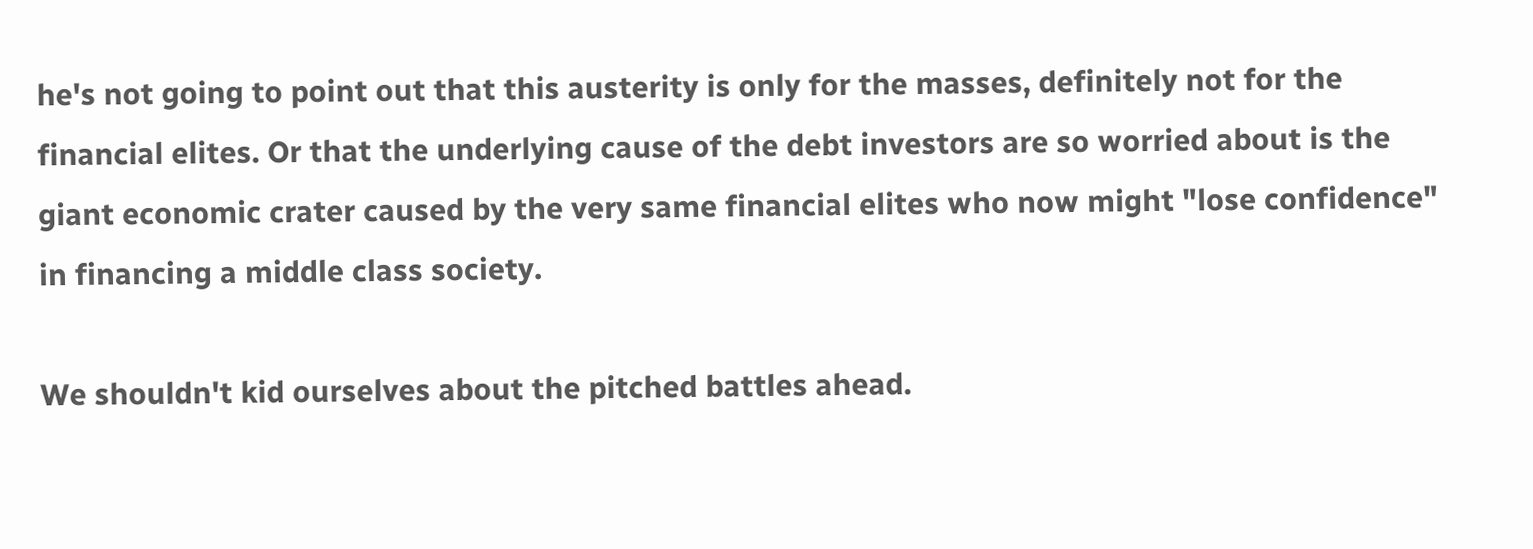he's not going to point out that this austerity is only for the masses, definitely not for the financial elites. Or that the underlying cause of the debt investors are so worried about is the giant economic crater caused by the very same financial elites who now might "lose confidence" in financing a middle class society.

We shouldn't kid ourselves about the pitched battles ahead.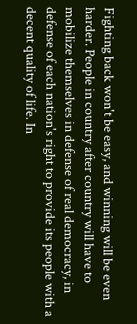Fighting back won't be easy, and winning will be even harder. People in country after country will have to mobilize themselves in defense of real democracy, in defense of each nation's right to provide its people with a decent quality of life. In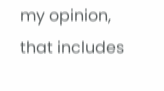my opinion, that includes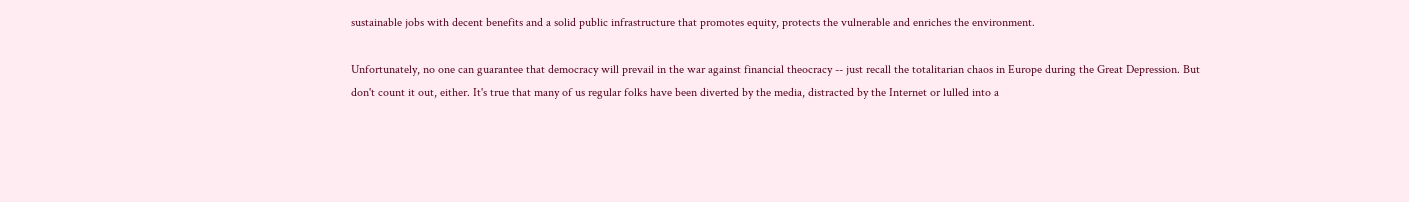sustainable jobs with decent benefits and a solid public infrastructure that promotes equity, protects the vulnerable and enriches the environment.

Unfortunately, no one can guarantee that democracy will prevail in the war against financial theocracy -- just recall the totalitarian chaos in Europe during the Great Depression. But don't count it out, either. It's true that many of us regular folks have been diverted by the media, distracted by the Internet or lulled into a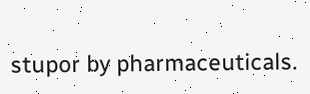stupor by pharmaceuticals.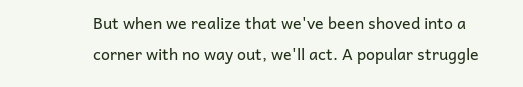But when we realize that we've been shoved into a corner with no way out, we'll act. A popular struggle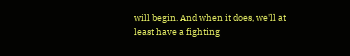will begin. And when it does, we'll at least have a fighting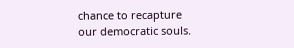chance to recapture our democratic souls.